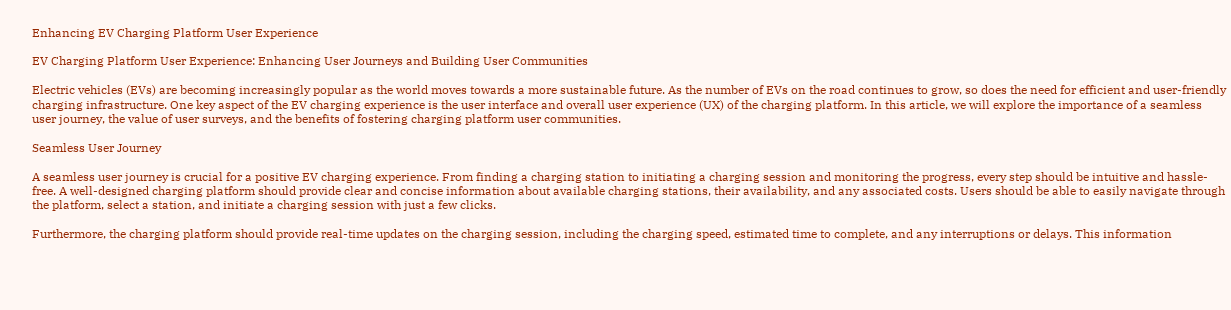Enhancing EV Charging Platform User Experience

EV Charging Platform User Experience: Enhancing User Journeys and Building User Communities

Electric vehicles (EVs) are becoming increasingly popular as the world moves towards a more sustainable future. As the number of EVs on the road continues to grow, so does the need for efficient and user-friendly charging infrastructure. One key aspect of the EV charging experience is the user interface and overall user experience (UX) of the charging platform. In this article, we will explore the importance of a seamless user journey, the value of user surveys, and the benefits of fostering charging platform user communities.

Seamless User Journey

A seamless user journey is crucial for a positive EV charging experience. From finding a charging station to initiating a charging session and monitoring the progress, every step should be intuitive and hassle-free. A well-designed charging platform should provide clear and concise information about available charging stations, their availability, and any associated costs. Users should be able to easily navigate through the platform, select a station, and initiate a charging session with just a few clicks.

Furthermore, the charging platform should provide real-time updates on the charging session, including the charging speed, estimated time to complete, and any interruptions or delays. This information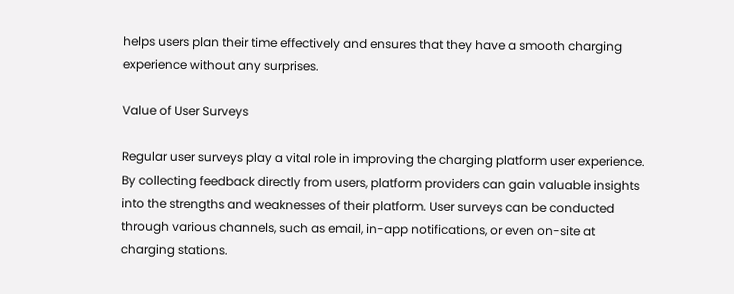helps users plan their time effectively and ensures that they have a smooth charging experience without any surprises.

Value of User Surveys

Regular user surveys play a vital role in improving the charging platform user experience. By collecting feedback directly from users, platform providers can gain valuable insights into the strengths and weaknesses of their platform. User surveys can be conducted through various channels, such as email, in-app notifications, or even on-site at charging stations.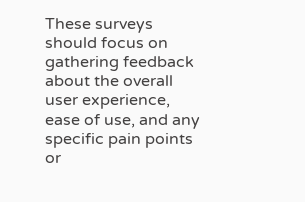These surveys should focus on gathering feedback about the overall user experience, ease of use, and any specific pain points or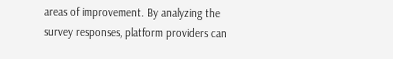areas of improvement. By analyzing the survey responses, platform providers can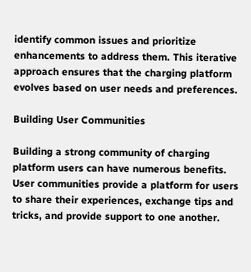identify common issues and prioritize enhancements to address them. This iterative approach ensures that the charging platform evolves based on user needs and preferences.

Building User Communities

Building a strong community of charging platform users can have numerous benefits. User communities provide a platform for users to share their experiences, exchange tips and tricks, and provide support to one another.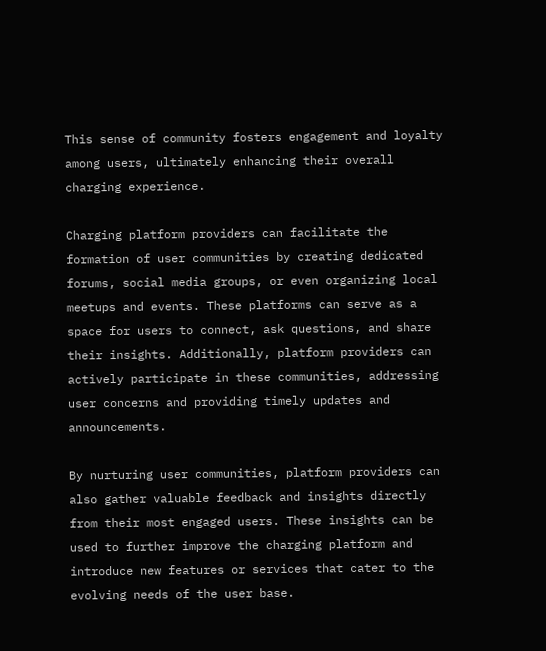This sense of community fosters engagement and loyalty among users, ultimately enhancing their overall charging experience.

Charging platform providers can facilitate the formation of user communities by creating dedicated forums, social media groups, or even organizing local meetups and events. These platforms can serve as a space for users to connect, ask questions, and share their insights. Additionally, platform providers can actively participate in these communities, addressing user concerns and providing timely updates and announcements.

By nurturing user communities, platform providers can also gather valuable feedback and insights directly from their most engaged users. These insights can be used to further improve the charging platform and introduce new features or services that cater to the evolving needs of the user base.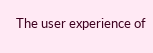The user experience of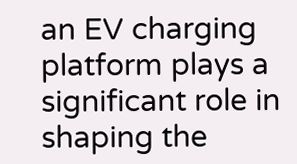an EV charging platform plays a significant role in shaping the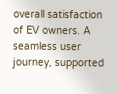overall satisfaction of EV owners. A seamless user journey, supported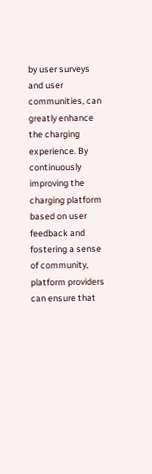by user surveys and user communities, can greatly enhance the charging experience. By continuously improving the charging platform based on user feedback and fostering a sense of community, platform providers can ensure that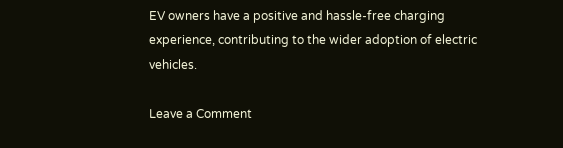EV owners have a positive and hassle-free charging experience, contributing to the wider adoption of electric vehicles.

Leave a Comment